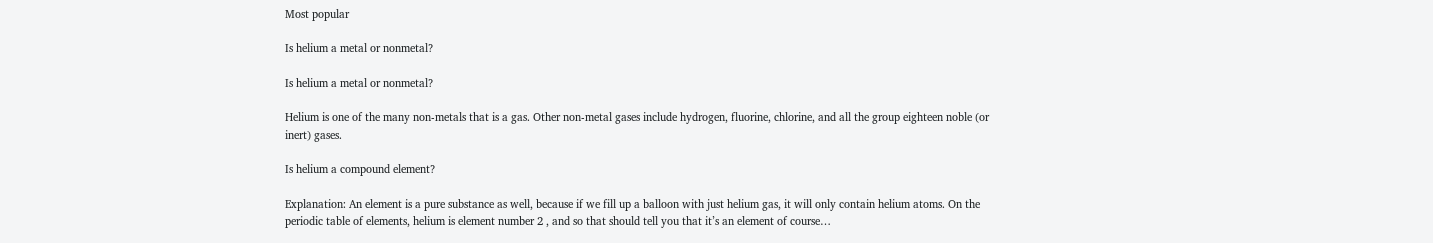Most popular

Is helium a metal or nonmetal?

Is helium a metal or nonmetal?

Helium is one of the many non-metals that is a gas. Other non-metal gases include hydrogen, fluorine, chlorine, and all the group eighteen noble (or inert) gases.

Is helium a compound element?

Explanation: An element is a pure substance as well, because if we fill up a balloon with just helium gas, it will only contain helium atoms. On the periodic table of elements, helium is element number 2 , and so that should tell you that it’s an element of course…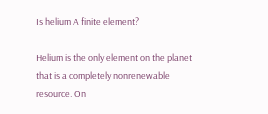Is helium A finite element?

Helium is the only element on the planet that is a completely nonrenewable resource. On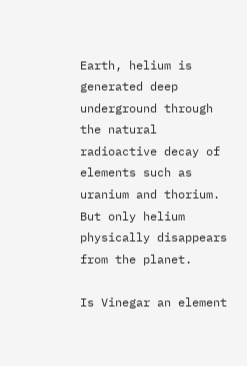Earth, helium is generated deep underground through the natural radioactive decay of elements such as uranium and thorium. But only helium physically disappears from the planet.

Is Vinegar an element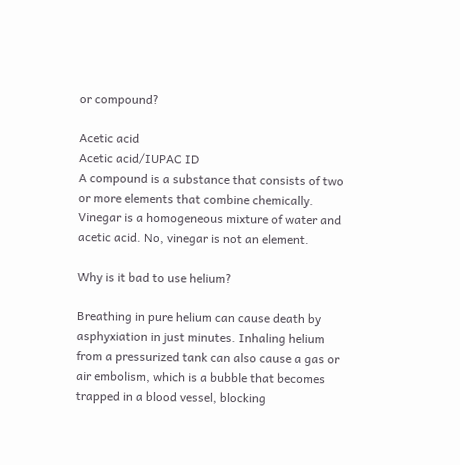or compound?

Acetic acid
Acetic acid/IUPAC ID
A compound is a substance that consists of two or more elements that combine chemically. Vinegar is a homogeneous mixture of water and acetic acid. No, vinegar is not an element.

Why is it bad to use helium?

Breathing in pure helium can cause death by asphyxiation in just minutes. Inhaling helium from a pressurized tank can also cause a gas or air embolism, which is a bubble that becomes trapped in a blood vessel, blocking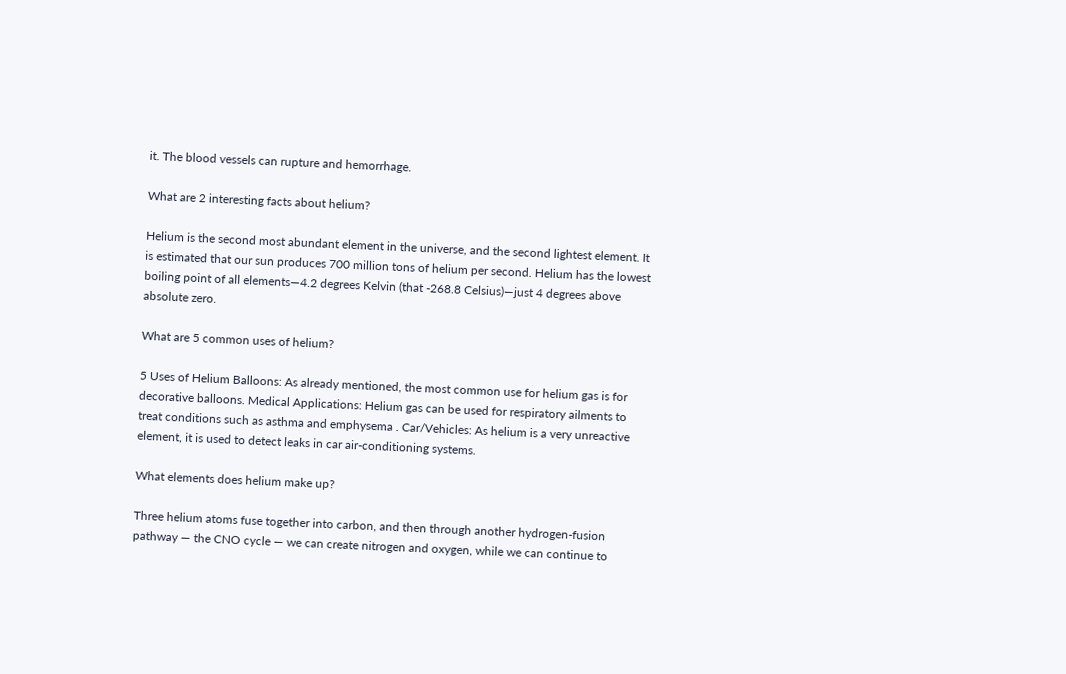it. The blood vessels can rupture and hemorrhage.

What are 2 interesting facts about helium?

Helium is the second most abundant element in the universe, and the second lightest element. It is estimated that our sun produces 700 million tons of helium per second. Helium has the lowest boiling point of all elements—4.2 degrees Kelvin (that -268.8 Celsius)—just 4 degrees above absolute zero.

What are 5 common uses of helium?

5 Uses of Helium Balloons: As already mentioned, the most common use for helium gas is for decorative balloons. Medical Applications: Helium gas can be used for respiratory ailments to treat conditions such as asthma and emphysema . Car/Vehicles: As helium is a very unreactive element, it is used to detect leaks in car air-conditioning systems.

What elements does helium make up?

Three helium atoms fuse together into carbon, and then through another hydrogen-fusion pathway — the CNO cycle — we can create nitrogen and oxygen, while we can continue to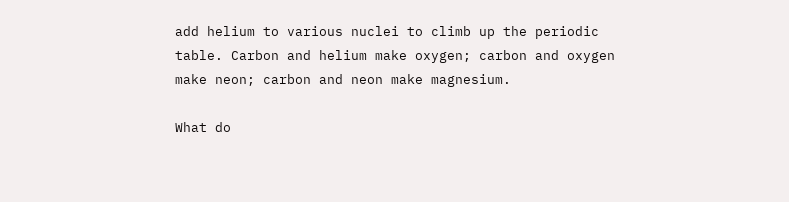add helium to various nuclei to climb up the periodic table. Carbon and helium make oxygen; carbon and oxygen make neon; carbon and neon make magnesium.

What do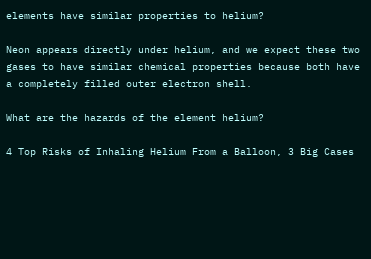elements have similar properties to helium?

Neon appears directly under helium, and we expect these two gases to have similar chemical properties because both have a completely filled outer electron shell.

What are the hazards of the element helium?

4 Top Risks of Inhaling Helium From a Balloon, 3 Big Cases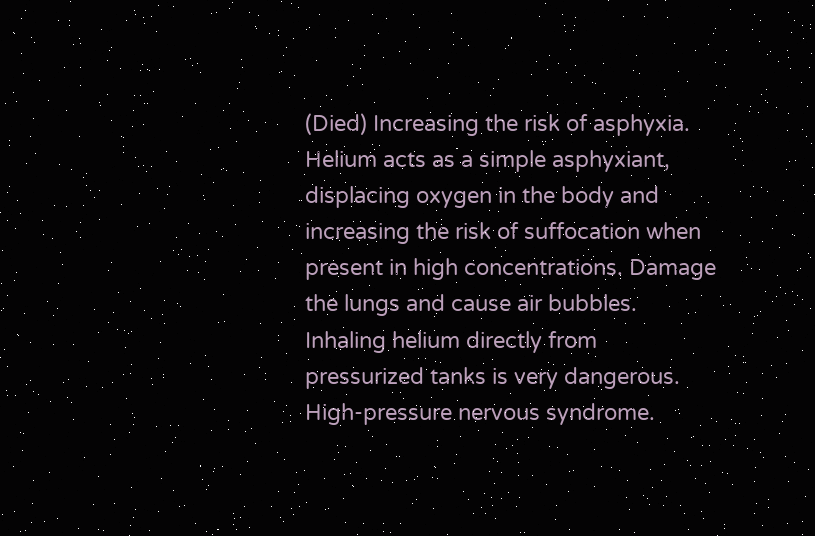(Died) Increasing the risk of asphyxia. Helium acts as a simple asphyxiant, displacing oxygen in the body and increasing the risk of suffocation when present in high concentrations. Damage the lungs and cause air bubbles. Inhaling helium directly from pressurized tanks is very dangerous. High-pressure nervous syndrome.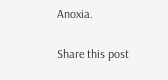Anoxia.

Share this post